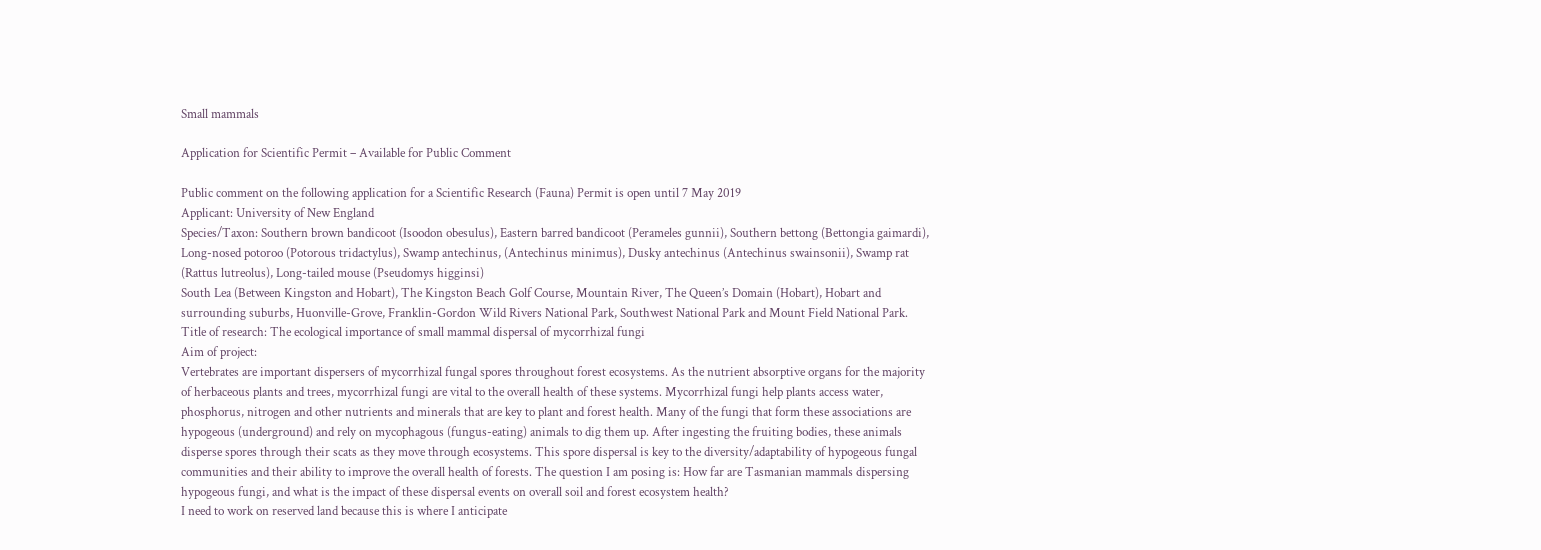Small mammals

Application for Scientific Permit – Available for Public Comment

Public comment on the following application for a Scientific Research (Fauna) Permit is open until 7 May 2019
Applicant: University of New England
Species/Taxon: Southern brown bandicoot (Isoodon obesulus), Eastern barred bandicoot (Perameles gunnii), Southern bettong (Bettongia gaimardi), Long-nosed potoroo (Potorous tridactylus), Swamp antechinus, (Antechinus minimus), Dusky antechinus (Antechinus swainsonii), Swamp rat (Rattus lutreolus), Long-tailed mouse (Pseudomys higginsi)
South Lea (Between Kingston and Hobart), The Kingston Beach Golf Course, Mountain River, The Queen’s Domain (Hobart), Hobart and surrounding suburbs, Huonville-Grove, Franklin-Gordon Wild Rivers National Park, Southwest National Park and Mount Field National Park.
Title of research: The ecological importance of small mammal dispersal of mycorrhizal fungi
Aim of project:
Vertebrates are important dispersers of mycorrhizal fungal spores throughout forest ecosystems. As the nutrient absorptive organs for the majority of herbaceous plants and trees, mycorrhizal fungi are vital to the overall health of these systems. Mycorrhizal fungi help plants access water, phosphorus, nitrogen and other nutrients and minerals that are key to plant and forest health. Many of the fungi that form these associations are hypogeous (underground) and rely on mycophagous (fungus-eating) animals to dig them up. After ingesting the fruiting bodies, these animals disperse spores through their scats as they move through ecosystems. This spore dispersal is key to the diversity/adaptability of hypogeous fungal communities and their ability to improve the overall health of forests. The question I am posing is: How far are Tasmanian mammals dispersing hypogeous fungi, and what is the impact of these dispersal events on overall soil and forest ecosystem health?
I need to work on reserved land because this is where I anticipate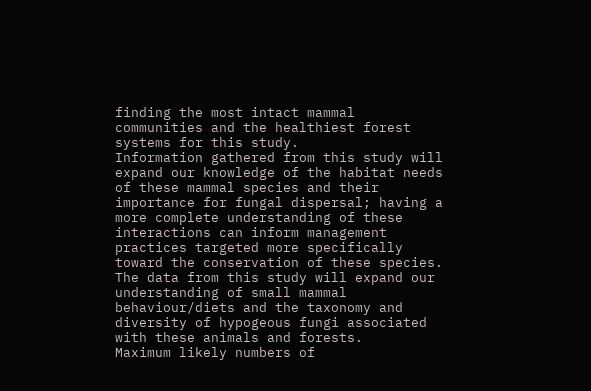finding the most intact mammal communities and the healthiest forest systems for this study.
Information gathered from this study will expand our knowledge of the habitat needs of these mammal species and their importance for fungal dispersal; having a more complete understanding of these interactions can inform management practices targeted more specifically toward the conservation of these species.
The data from this study will expand our understanding of small mammal behaviour/diets and the taxonomy and diversity of hypogeous fungi associated with these animals and forests.
Maximum likely numbers of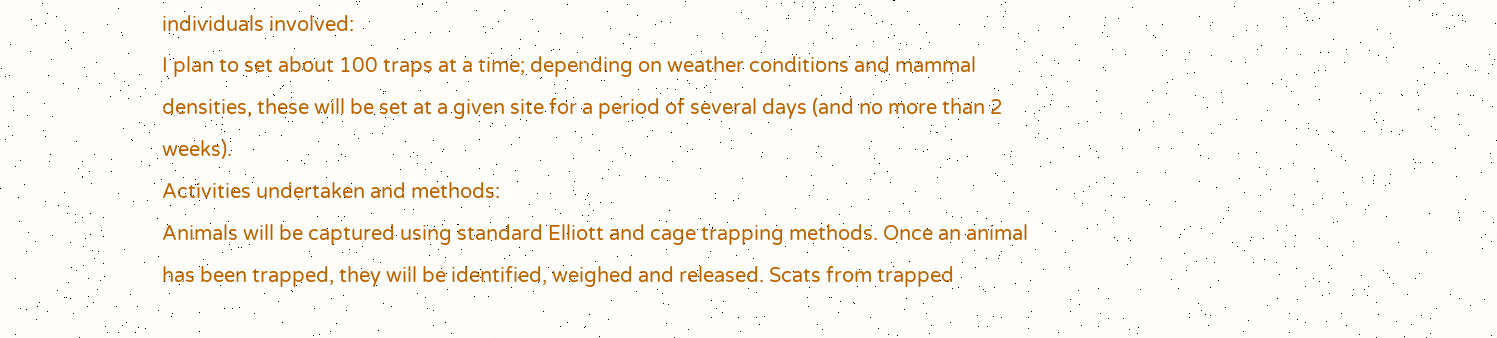individuals involved:
I plan to set about 100 traps at a time; depending on weather conditions and mammal densities, these will be set at a given site for a period of several days (and no more than 2 weeks).
Activities undertaken and methods:
Animals will be captured using standard Elliott and cage trapping methods. Once an animal has been trapped, they will be identified, weighed and released. Scats from trapped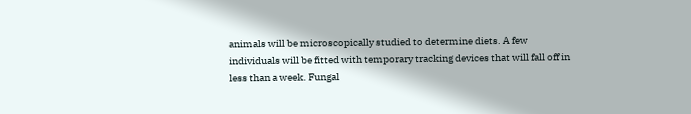animals will be microscopically studied to determine diets. A few individuals will be fitted with temporary tracking devices that will fall off in less than a week. Fungal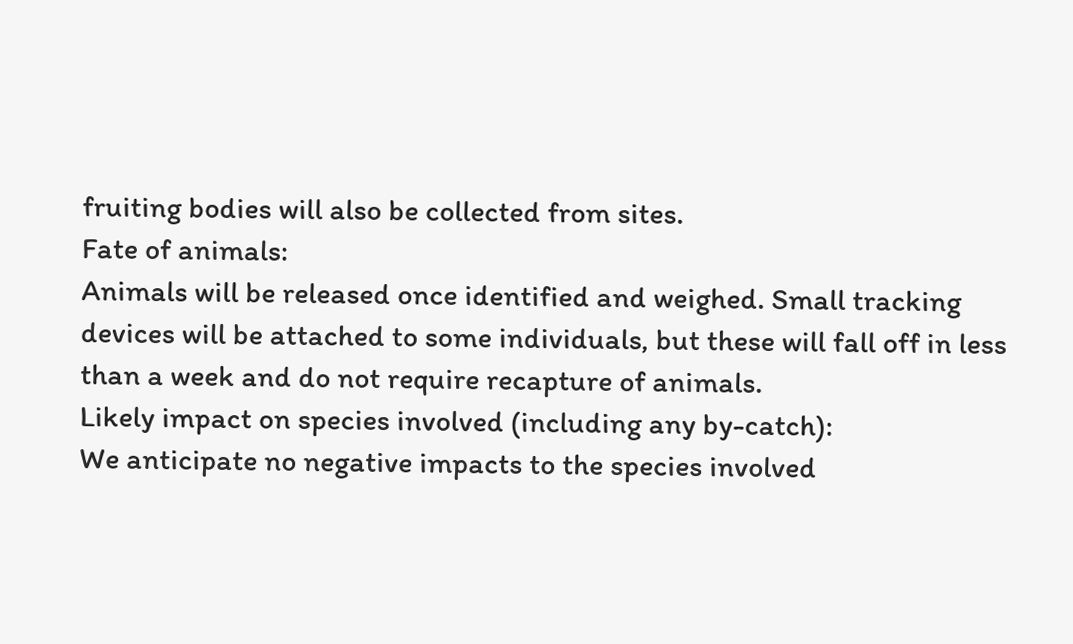fruiting bodies will also be collected from sites.
Fate of animals:
Animals will be released once identified and weighed. Small tracking devices will be attached to some individuals, but these will fall off in less than a week and do not require recapture of animals.
Likely impact on species involved (including any by-catch):
We anticipate no negative impacts to the species involved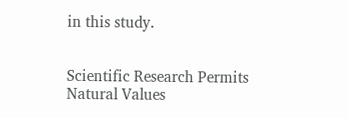in this study.


Scientific Research Permits
Natural Values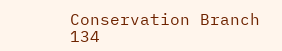Conservation Branch
134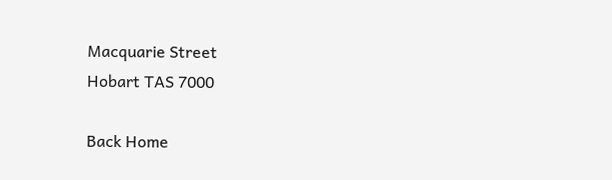Macquarie Street
Hobart TAS 7000

Back Home